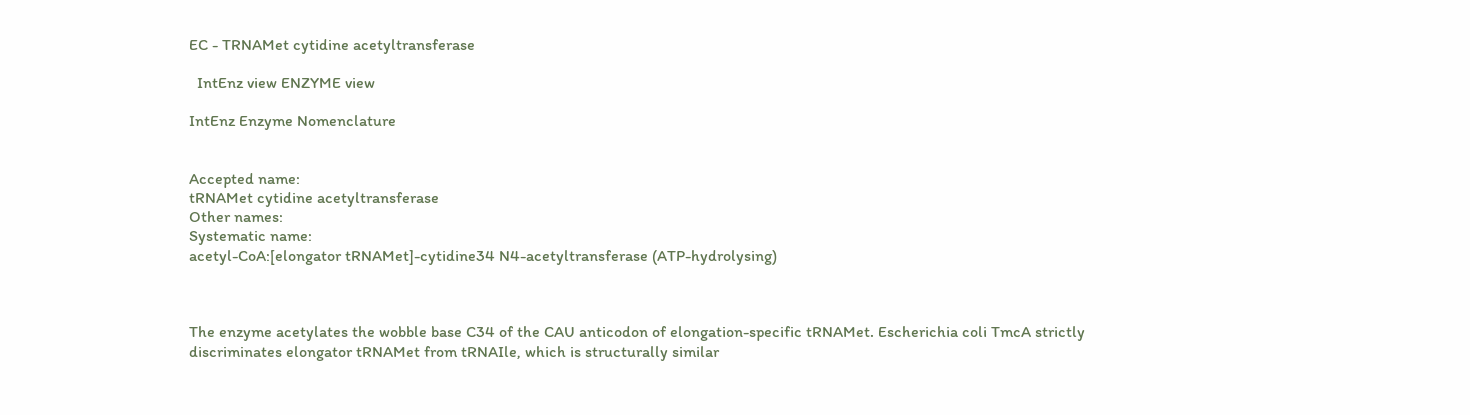EC - TRNAMet cytidine acetyltransferase

  IntEnz view ENZYME view

IntEnz Enzyme Nomenclature


Accepted name:
tRNAMet cytidine acetyltransferase
Other names:
Systematic name:
acetyl-CoA:[elongator tRNAMet]-cytidine34 N4-acetyltransferase (ATP-hydrolysing)



The enzyme acetylates the wobble base C34 of the CAU anticodon of elongation-specific tRNAMet. Escherichia coli TmcA strictly discriminates elongator tRNAMet from tRNAIle, which is structurally similar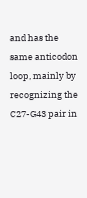and has the same anticodon loop, mainly by recognizing the C27-G43 pair in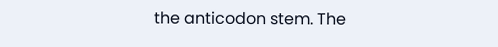the anticodon stem. The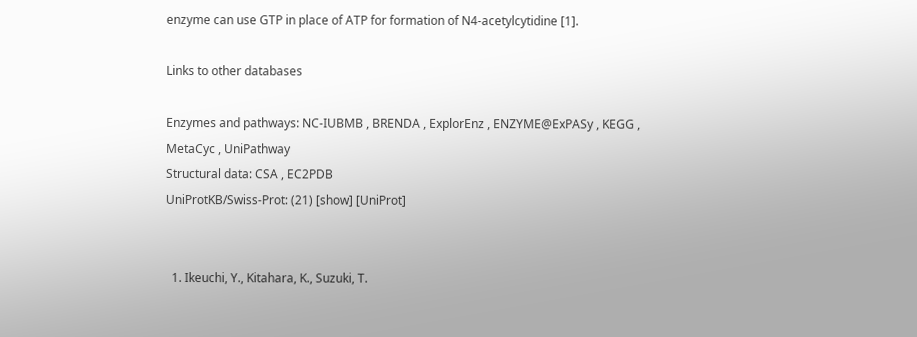enzyme can use GTP in place of ATP for formation of N4-acetylcytidine [1].

Links to other databases

Enzymes and pathways: NC-IUBMB , BRENDA , ExplorEnz , ENZYME@ExPASy , KEGG , MetaCyc , UniPathway
Structural data: CSA , EC2PDB
UniProtKB/Swiss-Prot: (21) [show] [UniProt]


  1. Ikeuchi, Y., Kitahara, K., Suzuki, T.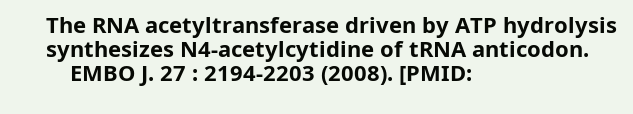The RNA acetyltransferase driven by ATP hydrolysis synthesizes N4-acetylcytidine of tRNA anticodon.
    EMBO J. 27 : 2194-2203 (2008). [PMID: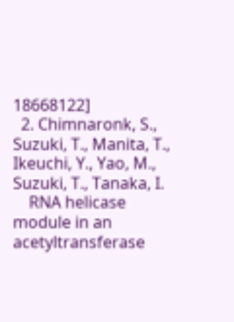18668122]
  2. Chimnaronk, S., Suzuki, T., Manita, T., Ikeuchi, Y., Yao, M., Suzuki, T., Tanaka, I.
    RNA helicase module in an acetyltransferase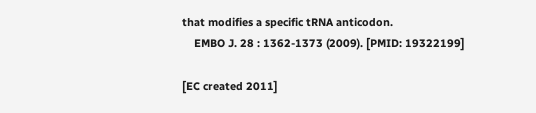that modifies a specific tRNA anticodon.
    EMBO J. 28 : 1362-1373 (2009). [PMID: 19322199]

[EC created 2011]